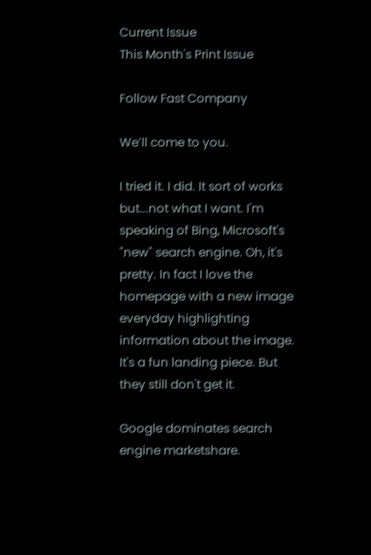Current Issue
This Month's Print Issue

Follow Fast Company

We’ll come to you.

I tried it. I did. It sort of works but...not what I want. I'm speaking of Bing, Microsoft's "new" search engine. Oh, it's pretty. In fact I love the homepage with a new image everyday highlighting information about the image. It's a fun landing piece. But they still don't get it.

Google dominates search engine marketshare.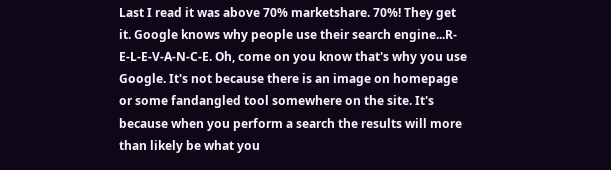Last I read it was above 70% marketshare. 70%! They get it. Google knows why people use their search engine...R-E-L-E-V-A-N-C-E. Oh, come on you know that's why you use Google. It's not because there is an image on homepage or some fandangled tool somewhere on the site. It's because when you perform a search the results will more than likely be what you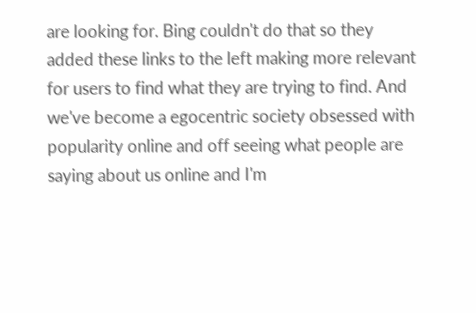are looking for. Bing couldn't do that so they added these links to the left making more relevant for users to find what they are trying to find. And we've become a egocentric society obsessed with popularity online and off seeing what people are saying about us online and I'm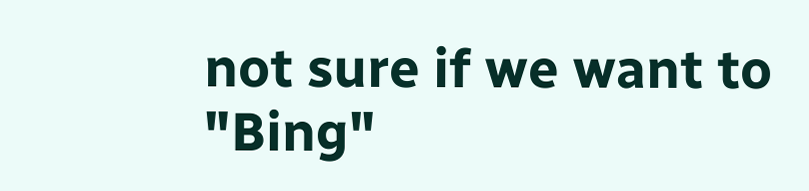not sure if we want to "Bing"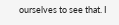ourselves to see that. I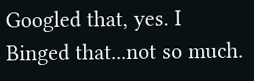Googled that, yes. I Binged that...not so much.